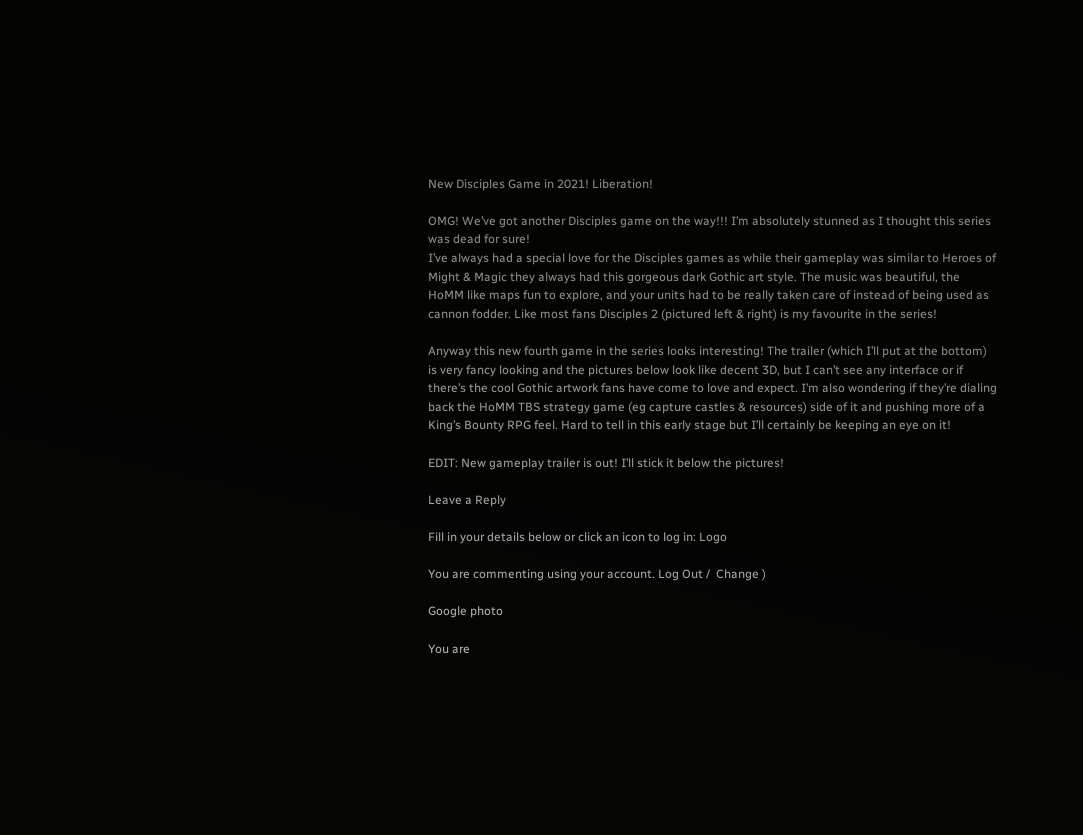New Disciples Game in 2021! Liberation!

OMG! We’ve got another Disciples game on the way!!! I’m absolutely stunned as I thought this series was dead for sure!
I’ve always had a special love for the Disciples games as while their gameplay was similar to Heroes of Might & Magic they always had this gorgeous dark Gothic art style. The music was beautiful, the HoMM like maps fun to explore, and your units had to be really taken care of instead of being used as cannon fodder. Like most fans Disciples 2 (pictured left & right) is my favourite in the series!

Anyway this new fourth game in the series looks interesting! The trailer (which I’ll put at the bottom) is very fancy looking and the pictures below look like decent 3D, but I can’t see any interface or if there’s the cool Gothic artwork fans have come to love and expect. I’m also wondering if they’re dialing back the HoMM TBS strategy game (eg capture castles & resources) side of it and pushing more of a King’s Bounty RPG feel. Hard to tell in this early stage but I’ll certainly be keeping an eye on it!

EDIT: New gameplay trailer is out! I’ll stick it below the pictures!

Leave a Reply

Fill in your details below or click an icon to log in: Logo

You are commenting using your account. Log Out /  Change )

Google photo

You are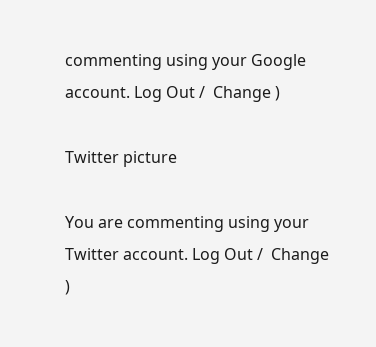commenting using your Google account. Log Out /  Change )

Twitter picture

You are commenting using your Twitter account. Log Out /  Change )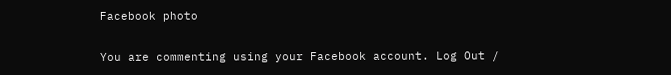Facebook photo

You are commenting using your Facebook account. Log Out /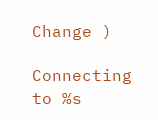Change )

Connecting to %s